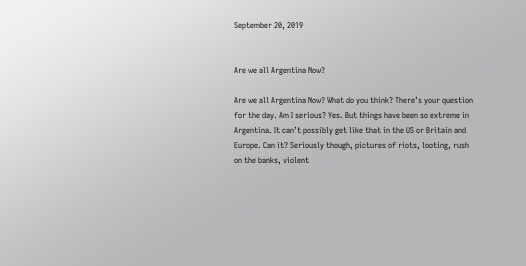September 20, 2019


Are we all Argentina Now?

Are we all Argentina Now? What do you think? There’s your question for the day. Am I serious? Yes. But things have been so extreme in Argentina. It can’t possibly get like that in the US or Britain and Europe. Can it? Seriously though, pictures of riots, looting, rush on the banks, violent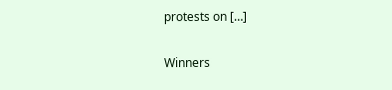protests on […]

Winners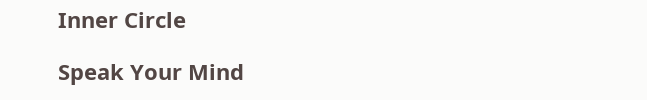Inner Circle

Speak Your Mind